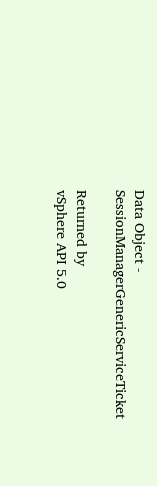Data Object - SessionManagerGenericServiceTicket

Returned by
vSphere API 5.0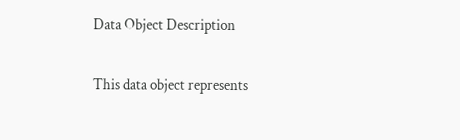Data Object Description

This data object represents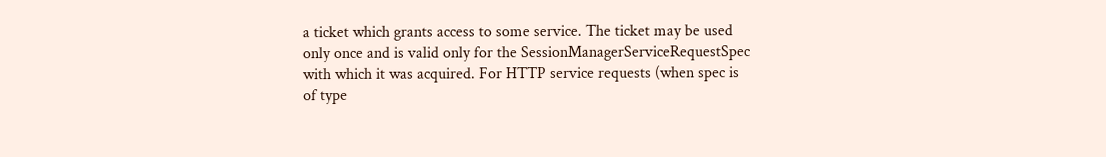a ticket which grants access to some service. The ticket may be used only once and is valid only for the SessionManagerServiceRequestSpec with which it was acquired. For HTTP service requests (when spec is of type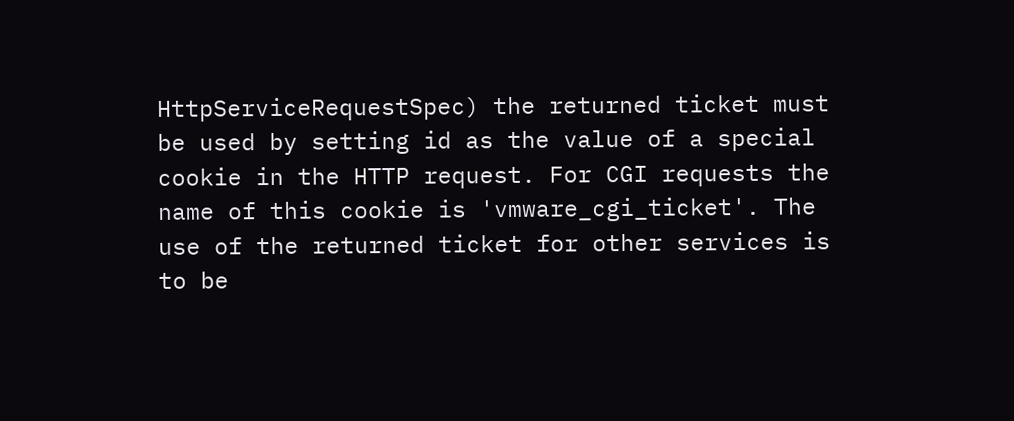HttpServiceRequestSpec) the returned ticket must be used by setting id as the value of a special cookie in the HTTP request. For CGI requests the name of this cookie is 'vmware_cgi_ticket'. The use of the returned ticket for other services is to be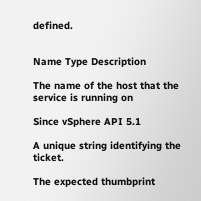defined.


Name Type Description

The name of the host that the service is running on

Since vSphere API 5.1

A unique string identifying the ticket.

The expected thumbprint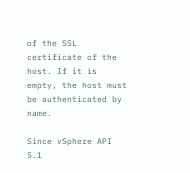of the SSL certificate of the host. If it is empty, the host must be authenticated by name.

Since vSphere API 5.1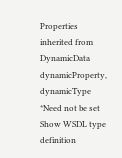Properties inherited from DynamicData
dynamicProperty, dynamicType
*Need not be set
Show WSDL type definition